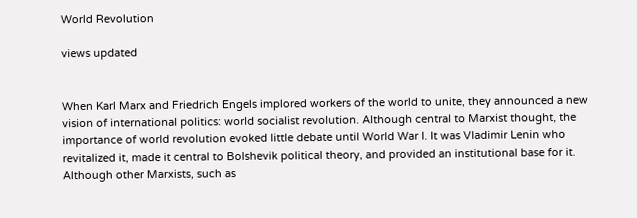World Revolution

views updated


When Karl Marx and Friedrich Engels implored workers of the world to unite, they announced a new vision of international politics: world socialist revolution. Although central to Marxist thought, the importance of world revolution evoked little debate until World War I. It was Vladimir Lenin who revitalized it, made it central to Bolshevik political theory, and provided an institutional base for it. Although other Marxists, such as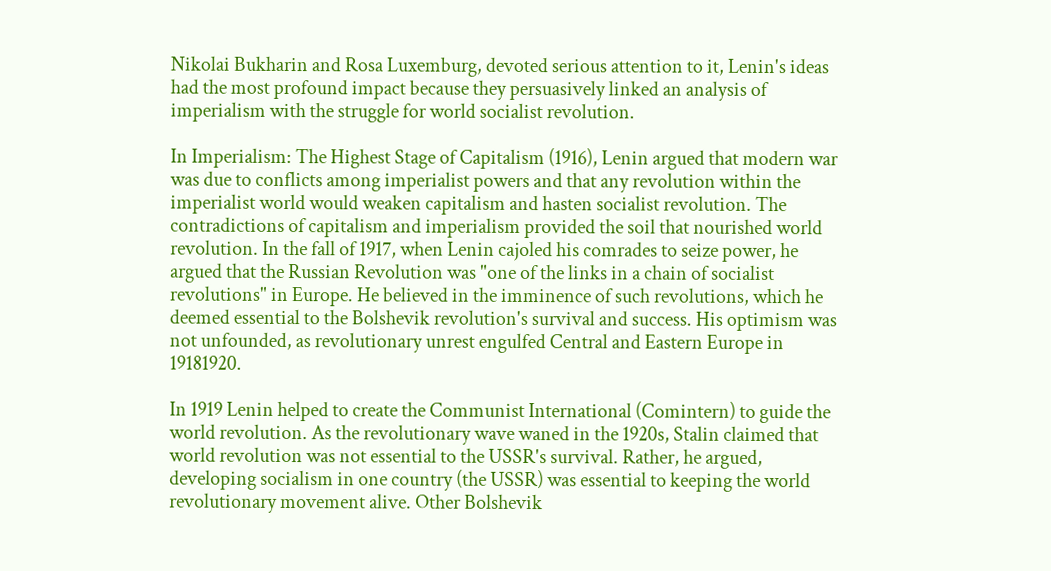Nikolai Bukharin and Rosa Luxemburg, devoted serious attention to it, Lenin's ideas had the most profound impact because they persuasively linked an analysis of imperialism with the struggle for world socialist revolution.

In Imperialism: The Highest Stage of Capitalism (1916), Lenin argued that modern war was due to conflicts among imperialist powers and that any revolution within the imperialist world would weaken capitalism and hasten socialist revolution. The contradictions of capitalism and imperialism provided the soil that nourished world revolution. In the fall of 1917, when Lenin cajoled his comrades to seize power, he argued that the Russian Revolution was "one of the links in a chain of socialist revolutions" in Europe. He believed in the imminence of such revolutions, which he deemed essential to the Bolshevik revolution's survival and success. His optimism was not unfounded, as revolutionary unrest engulfed Central and Eastern Europe in 19181920.

In 1919 Lenin helped to create the Communist International (Comintern) to guide the world revolution. As the revolutionary wave waned in the 1920s, Stalin claimed that world revolution was not essential to the USSR's survival. Rather, he argued, developing socialism in one country (the USSR) was essential to keeping the world revolutionary movement alive. Other Bolshevik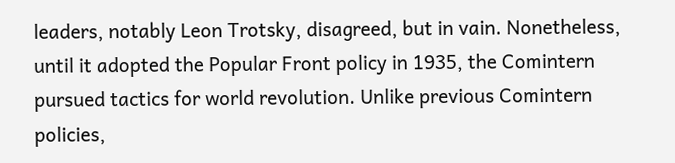leaders, notably Leon Trotsky, disagreed, but in vain. Nonetheless, until it adopted the Popular Front policy in 1935, the Comintern pursued tactics for world revolution. Unlike previous Comintern policies,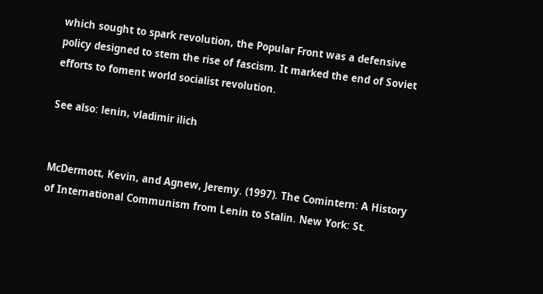which sought to spark revolution, the Popular Front was a defensive policy designed to stem the rise of fascism. It marked the end of Soviet efforts to foment world socialist revolution.

See also: lenin, vladimir ilich


McDermott, Kevin, and Agnew, Jeremy. (1997). The Comintern: A History of International Communism from Lenin to Stalin. New York: St.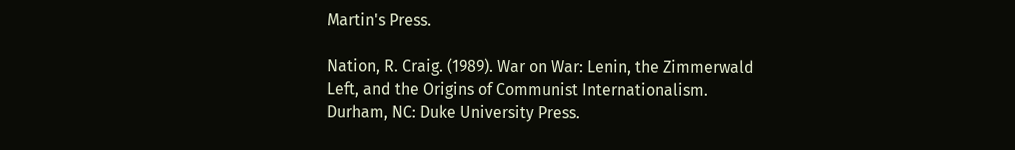Martin's Press.

Nation, R. Craig. (1989). War on War: Lenin, the Zimmerwald Left, and the Origins of Communist Internationalism. Durham, NC: Duke University Press.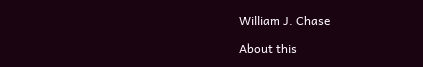William J. Chase

About this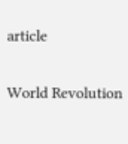article

World Revolution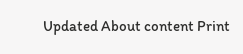Updated About content Print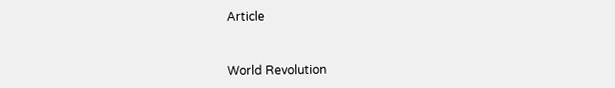Article


World Revolution